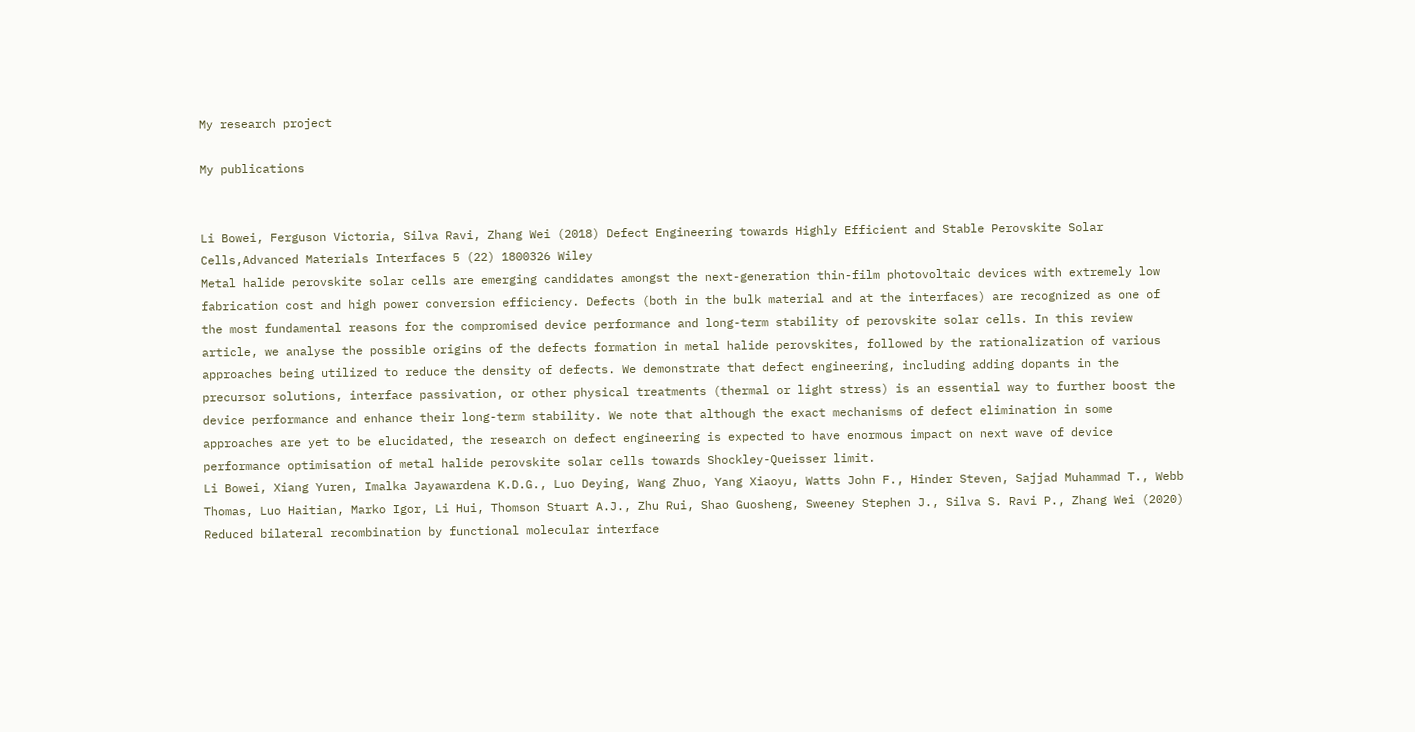My research project

My publications


Li Bowei, Ferguson Victoria, Silva Ravi, Zhang Wei (2018) Defect Engineering towards Highly Efficient and Stable Perovskite Solar Cells,Advanced Materials Interfaces 5 (22) 1800326 Wiley
Metal halide perovskite solar cells are emerging candidates amongst the next-generation thin-film photovoltaic devices with extremely low fabrication cost and high power conversion efficiency. Defects (both in the bulk material and at the interfaces) are recognized as one of the most fundamental reasons for the compromised device performance and long-term stability of perovskite solar cells. In this review article, we analyse the possible origins of the defects formation in metal halide perovskites, followed by the rationalization of various approaches being utilized to reduce the density of defects. We demonstrate that defect engineering, including adding dopants in the precursor solutions, interface passivation, or other physical treatments (thermal or light stress) is an essential way to further boost the device performance and enhance their long-term stability. We note that although the exact mechanisms of defect elimination in some approaches are yet to be elucidated, the research on defect engineering is expected to have enormous impact on next wave of device performance optimisation of metal halide perovskite solar cells towards Shockley-Queisser limit.
Li Bowei, Xiang Yuren, Imalka Jayawardena K.D.G., Luo Deying, Wang Zhuo, Yang Xiaoyu, Watts John F., Hinder Steven, Sajjad Muhammad T., Webb Thomas, Luo Haitian, Marko Igor, Li Hui, Thomson Stuart A.J., Zhu Rui, Shao Guosheng, Sweeney Stephen J., Silva S. Ravi P., Zhang Wei (2020) Reduced bilateral recombination by functional molecular interface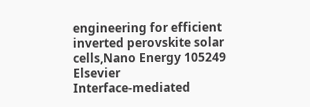engineering for efficient inverted perovskite solar cells,Nano Energy 105249 Elsevier
Interface-mediated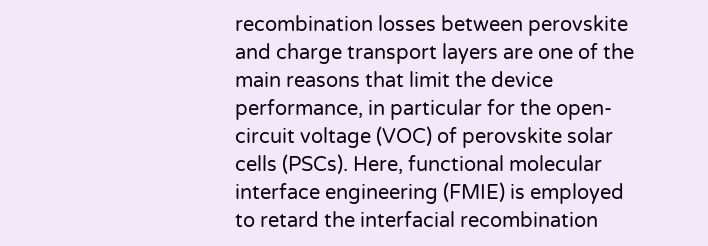recombination losses between perovskite and charge transport layers are one of the main reasons that limit the device performance, in particular for the open-circuit voltage (VOC) of perovskite solar cells (PSCs). Here, functional molecular interface engineering (FMIE) is employed to retard the interfacial recombination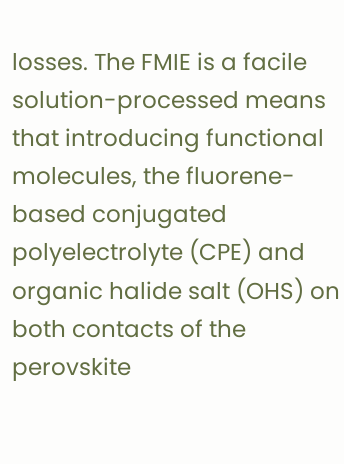losses. The FMIE is a facile solution-processed means that introducing functional molecules, the fluorene-based conjugated polyelectrolyte (CPE) and organic halide salt (OHS) on both contacts of the perovskite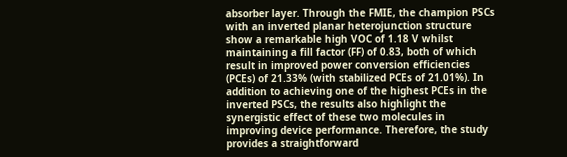absorber layer. Through the FMIE, the champion PSCs with an inverted planar heterojunction structure show a remarkable high VOC of 1.18 V whilst maintaining a fill factor (FF) of 0.83, both of which result in improved power conversion efficiencies (PCEs) of 21.33% (with stabilized PCEs of 21.01%). In addition to achieving one of the highest PCEs in the inverted PSCs, the results also highlight the synergistic effect of these two molecules in improving device performance. Therefore, the study provides a straightforward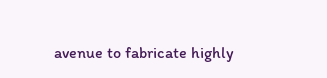avenue to fabricate highly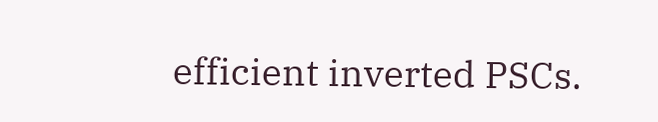efficient inverted PSCs.